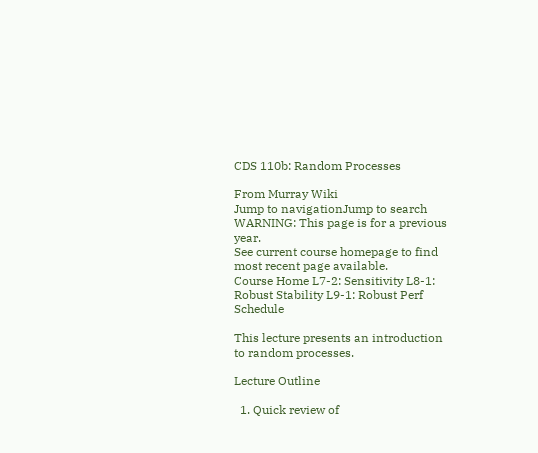CDS 110b: Random Processes

From Murray Wiki
Jump to navigationJump to search
WARNING: This page is for a previous year.
See current course homepage to find most recent page available.
Course Home L7-2: Sensitivity L8-1: Robust Stability L9-1: Robust Perf Schedule

This lecture presents an introduction to random processes.

Lecture Outline

  1. Quick review of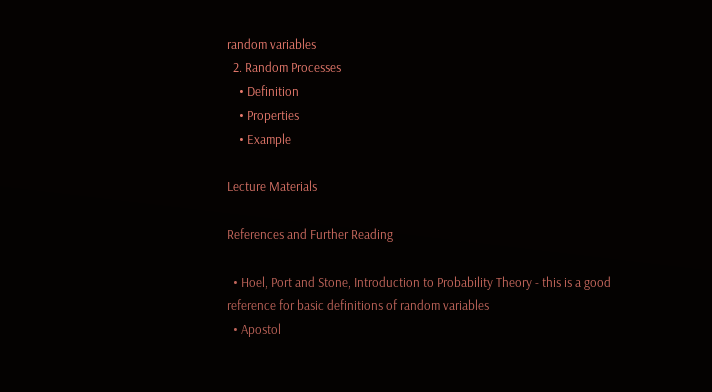random variables
  2. Random Processes
    • Definition
    • Properties
    • Example

Lecture Materials

References and Further Reading

  • Hoel, Port and Stone, Introduction to Probability Theory - this is a good reference for basic definitions of random variables
  • Apostol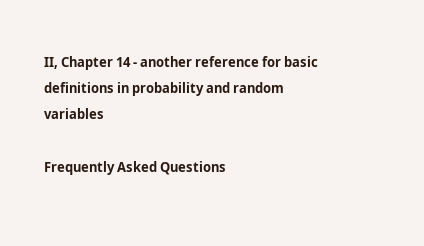II, Chapter 14 - another reference for basic definitions in probability and random variables

Frequently Asked Questions